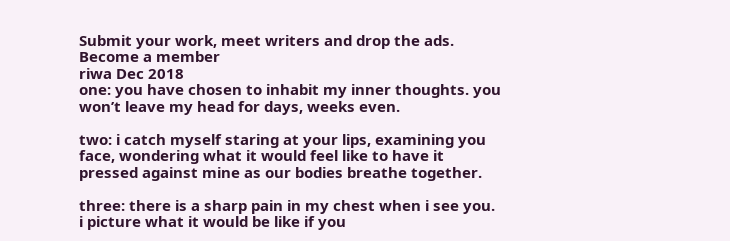Submit your work, meet writers and drop the ads. Become a member
riwa Dec 2018
one: you have chosen to inhabit my inner thoughts. you won’t leave my head for days, weeks even.

two: i catch myself staring at your lips, examining you face, wondering what it would feel like to have it pressed against mine as our bodies breathe together.

three: there is a sharp pain in my chest when i see you. i picture what it would be like if you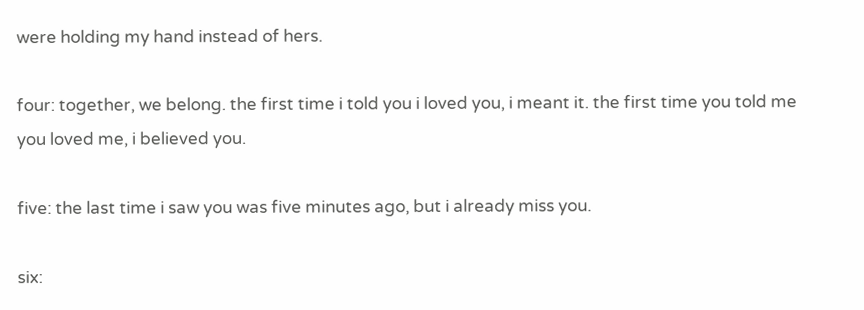were holding my hand instead of hers.

four: together, we belong. the first time i told you i loved you, i meant it. the first time you told me you loved me, i believed you.

five: the last time i saw you was five minutes ago, but i already miss you.

six: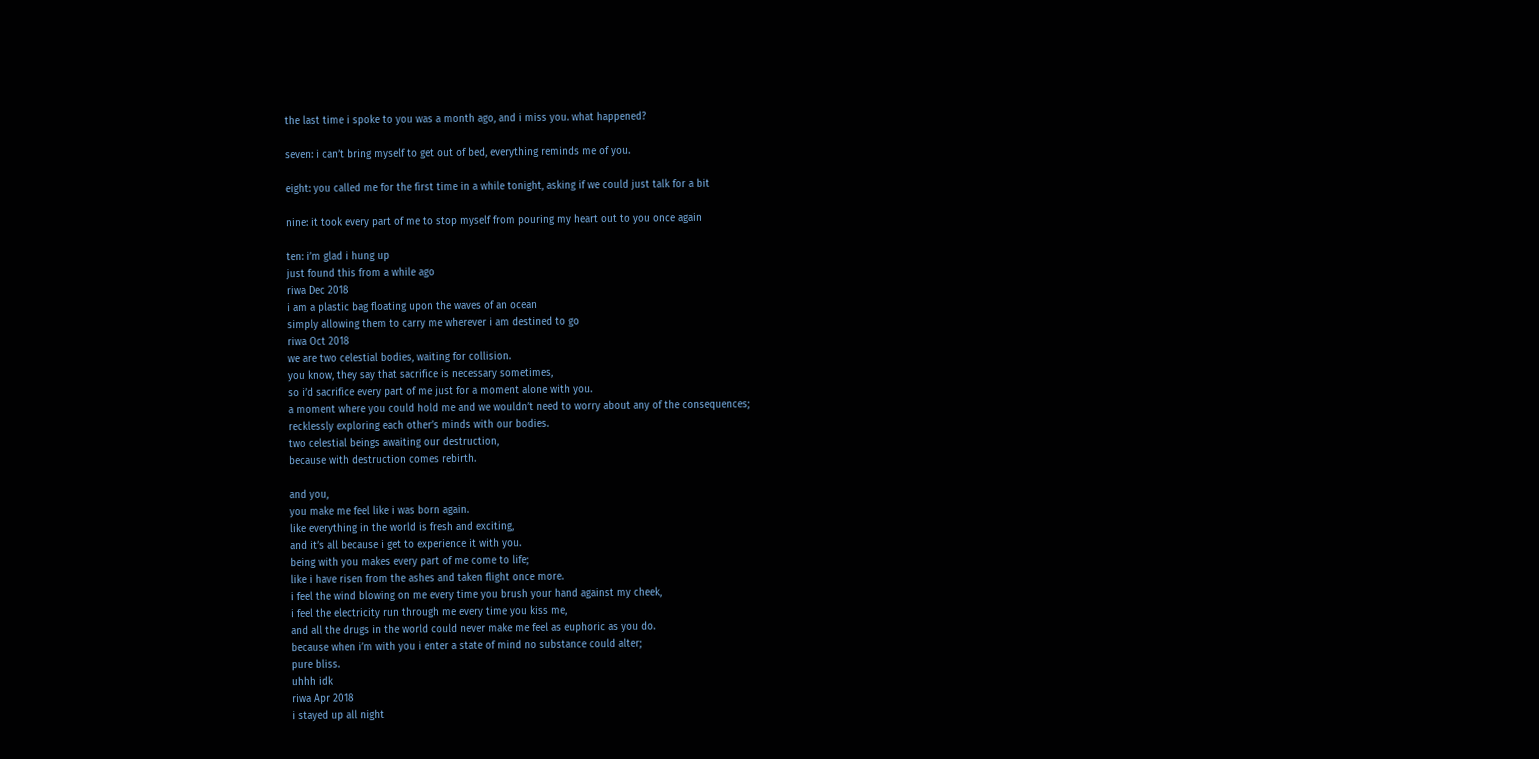the last time i spoke to you was a month ago, and i miss you. what happened?

seven: i can’t bring myself to get out of bed, everything reminds me of you.

eight: you called me for the first time in a while tonight, asking if we could just talk for a bit

nine: it took every part of me to stop myself from pouring my heart out to you once again

ten: i’m glad i hung up
just found this from a while ago
riwa Dec 2018
i am a plastic bag floating upon the waves of an ocean
simply allowing them to carry me wherever i am destined to go
riwa Oct 2018
we are two celestial bodies, waiting for collision.
you know, they say that sacrifice is necessary sometimes,
so i’d sacrifice every part of me just for a moment alone with you.
a moment where you could hold me and we wouldn’t need to worry about any of the consequences;
recklessly exploring each other’s minds with our bodies.
two celestial beings awaiting our destruction,
because with destruction comes rebirth.

and you,
you make me feel like i was born again.
like everything in the world is fresh and exciting,
and it’s all because i get to experience it with you.
being with you makes every part of me come to life;
like i have risen from the ashes and taken flight once more.
i feel the wind blowing on me every time you brush your hand against my cheek,
i feel the electricity run through me every time you kiss me,
and all the drugs in the world could never make me feel as euphoric as you do.
because when i’m with you i enter a state of mind no substance could alter;
pure bliss.
uhhh idk
riwa Apr 2018
i stayed up all night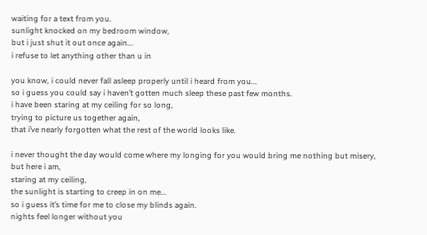waiting for a text from you.
sunlight knocked on my bedroom window,
but i just shut it out once again...
i refuse to let anything other than u in

you know, i could never fall asleep properly until i heard from you...
so i guess you could say i haven’t gotten much sleep these past few months.
i have been staring at my ceiling for so long,
trying to picture us together again,
that i’ve nearly forgotten what the rest of the world looks like.

i never thought the day would come where my longing for you would bring me nothing but misery,
but here i am,
staring at my ceiling,
the sunlight is starting to creep in on me...
so i guess it’s time for me to close my blinds again.
nights feel longer without you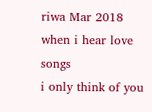riwa Mar 2018
when i hear love songs
i only think of you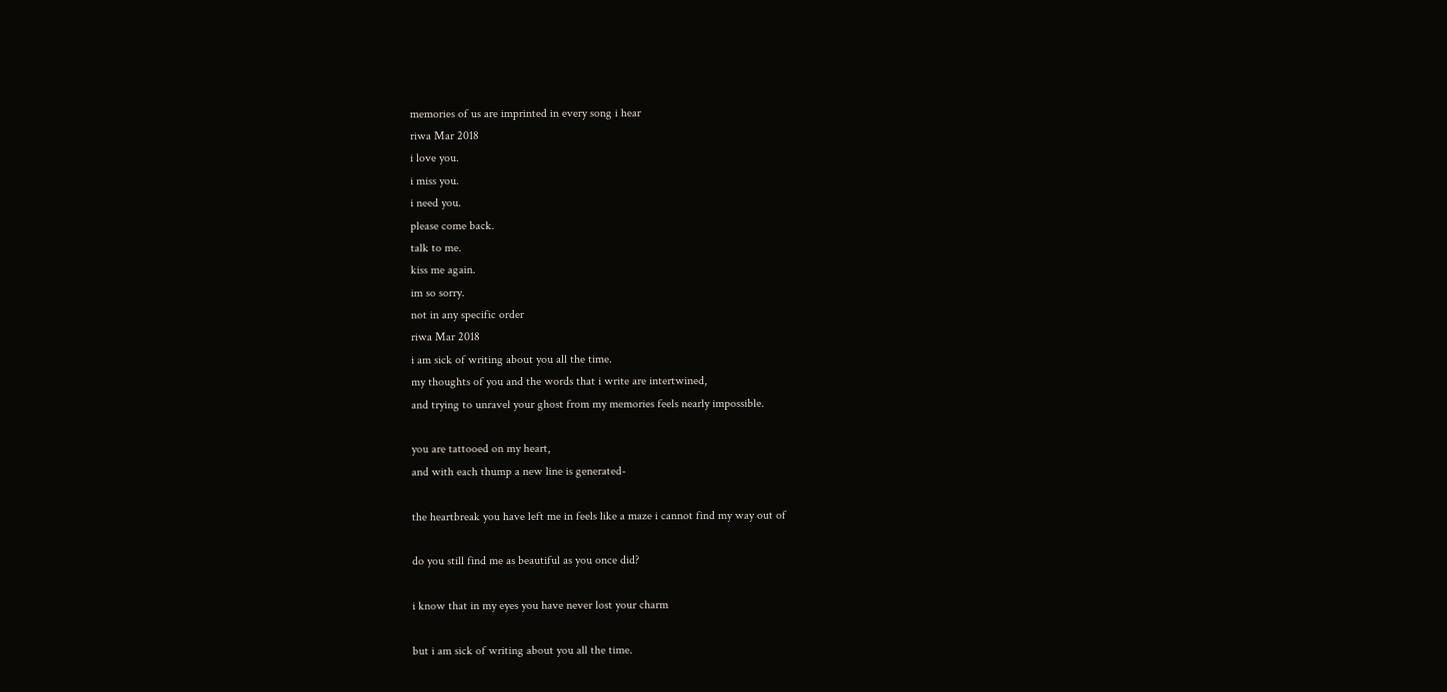memories of us are imprinted in every song i hear
riwa Mar 2018
i love you.
i miss you.
i need you.
please come back.
talk to me.
kiss me again.
im so sorry.
not in any specific order
riwa Mar 2018
i am sick of writing about you all the time.
my thoughts of you and the words that i write are intertwined,
and trying to unravel your ghost from my memories feels nearly impossible.

you are tattooed on my heart,
and with each thump a new line is generated-

the heartbreak you have left me in feels like a maze i cannot find my way out of

do you still find me as beautiful as you once did?

i know that in my eyes you have never lost your charm

but i am sick of writing about you all the time.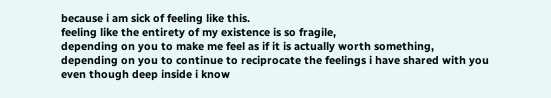because i am sick of feeling like this.
feeling like the entirety of my existence is so fragile,
depending on you to make me feel as if it is actually worth something,
depending on you to continue to reciprocate the feelings i have shared with you
even though deep inside i know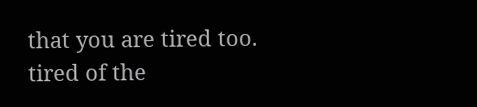that you are tired too.
tired of the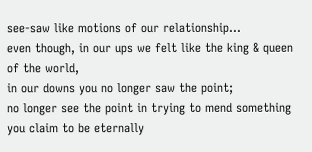see-saw like motions of our relationship...
even though, in our ups we felt like the king & queen of the world,
in our downs you no longer saw the point;
no longer see the point in trying to mend something you claim to be eternally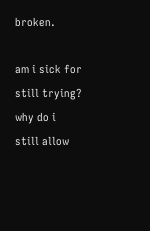broken.

am i sick for still trying?
why do i still allow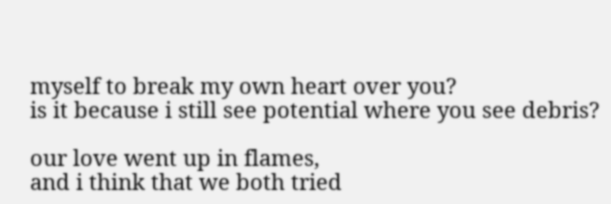myself to break my own heart over you?
is it because i still see potential where you see debris?

our love went up in flames,
and i think that we both tried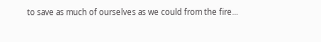to save as much of ourselves as we could from the fire...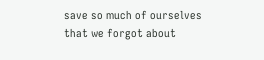save so much of ourselves
that we forgot about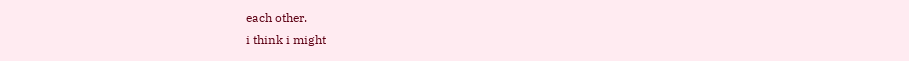each other.
i think i might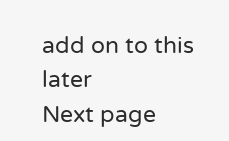add on to this later
Next page